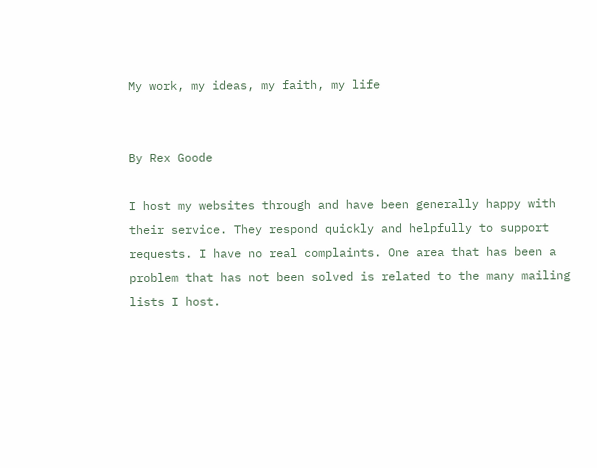My work, my ideas, my faith, my life


By Rex Goode

I host my websites through and have been generally happy with their service. They respond quickly and helpfully to support requests. I have no real complaints. One area that has been a problem that has not been solved is related to the many mailing lists I host.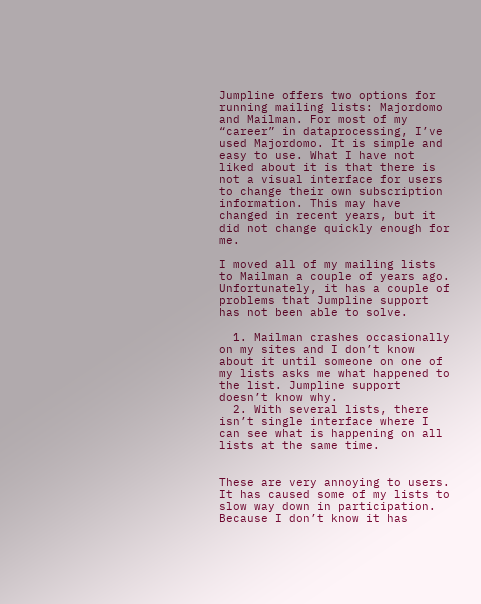Jumpline offers two options for running mailing lists: Majordomo and Mailman. For most of my “career” in dataprocessing, I’ve used Majordomo. It is simple and easy to use. What I have not liked about it is that there is not a visual interface for users to change their own subscription information. This may have changed in recent years, but it did not change quickly enough for me.

I moved all of my mailing lists to Mailman a couple of years ago. Unfortunately, it has a couple of problems that Jumpline support has not been able to solve.

  1. Mailman crashes occasionally on my sites and I don’t know about it until someone on one of my lists asks me what happened to the list. Jumpline support doesn’t know why.
  2. With several lists, there isn’t single interface where I can see what is happening on all lists at the same time.


These are very annoying to users. It has caused some of my lists to slow way down in participation. Because I don’t know it has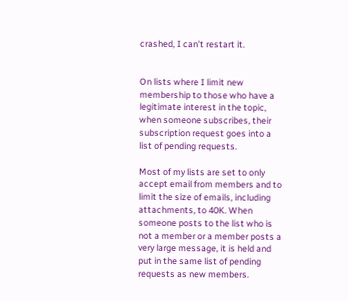crashed, I can’t restart it.


On lists where I limit new membership to those who have a legitimate interest in the topic, when someone subscribes, their subscription request goes into a list of pending requests.

Most of my lists are set to only accept email from members and to limit the size of emails, including attachments, to 40K. When someone posts to the list who is not a member or a member posts a very large message, it is held and put in the same list of pending requests as new members.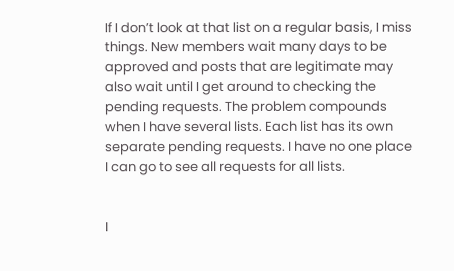If I don’t look at that list on a regular basis, I miss things. New members wait many days to be approved and posts that are legitimate may also wait until I get around to checking the pending requests. The problem compounds when I have several lists. Each list has its own separate pending requests. I have no one place I can go to see all requests for all lists.


I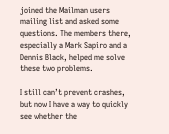joined the Mailman users mailing list and asked some questions. The members there, especially a Mark Sapiro and a Dennis Black, helped me solve these two problems.

I still can’t prevent crashes, but now I have a way to quickly see whether the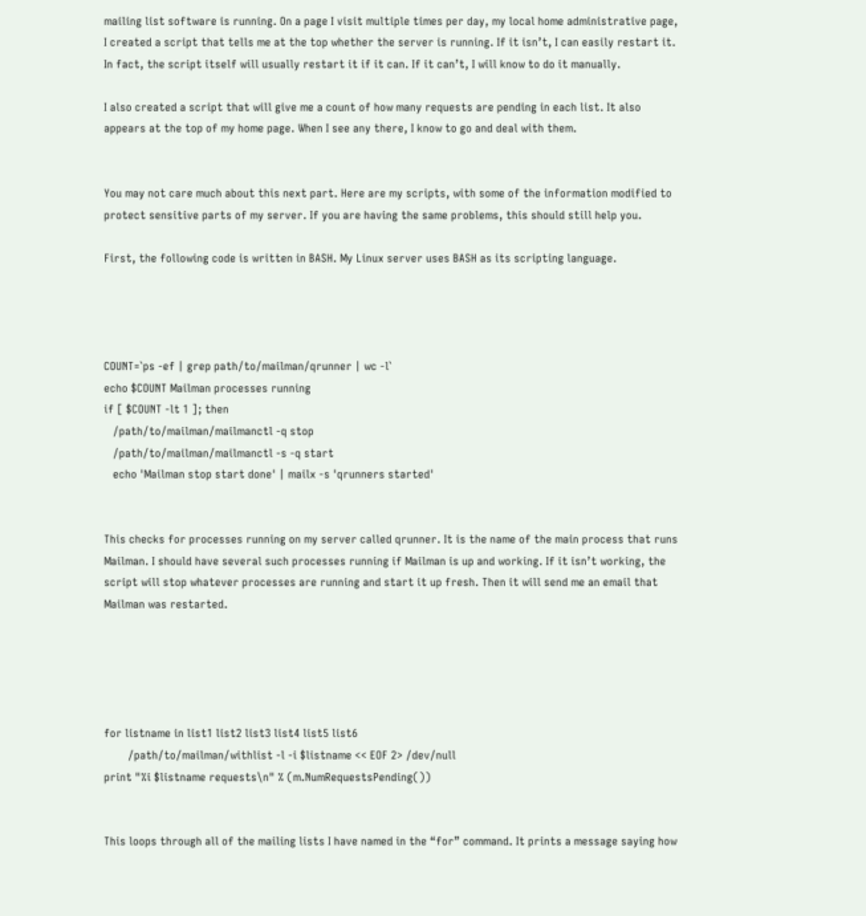mailing list software is running. On a page I visit multiple times per day, my local home administrative page, I created a script that tells me at the top whether the server is running. If it isn’t, I can easily restart it. In fact, the script itself will usually restart it if it can. If it can’t, I will know to do it manually.

I also created a script that will give me a count of how many requests are pending in each list. It also appears at the top of my home page. When I see any there, I know to go and deal with them.


You may not care much about this next part. Here are my scripts, with some of the information modified to protect sensitive parts of my server. If you are having the same problems, this should still help you.

First, the following code is written in BASH. My Linux server uses BASH as its scripting language.




COUNT=`ps -ef | grep path/to/mailman/qrunner | wc -l`
echo $COUNT Mailman processes running
if [ $COUNT -lt 1 ]; then
   /path/to/mailman/mailmanctl -q stop
   /path/to/mailman/mailmanctl -s -q start
   echo 'Mailman stop start done' | mailx -s 'qrunners started'


This checks for processes running on my server called qrunner. It is the name of the main process that runs Mailman. I should have several such processes running if Mailman is up and working. If it isn’t working, the script will stop whatever processes are running and start it up fresh. Then it will send me an email that Mailman was restarted.





for listname in list1 list2 list3 list4 list5 list6
        /path/to/mailman/withlist -l -i $listname << EOF 2> /dev/null
print "%i $listname requests\n" % (m.NumRequestsPending())


This loops through all of the mailing lists I have named in the “for” command. It prints a message saying how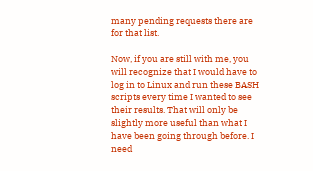many pending requests there are for that list.

Now, if you are still with me, you will recognize that I would have to log in to Linux and run these BASH scripts every time I wanted to see their results. That will only be slightly more useful than what I have been going through before. I need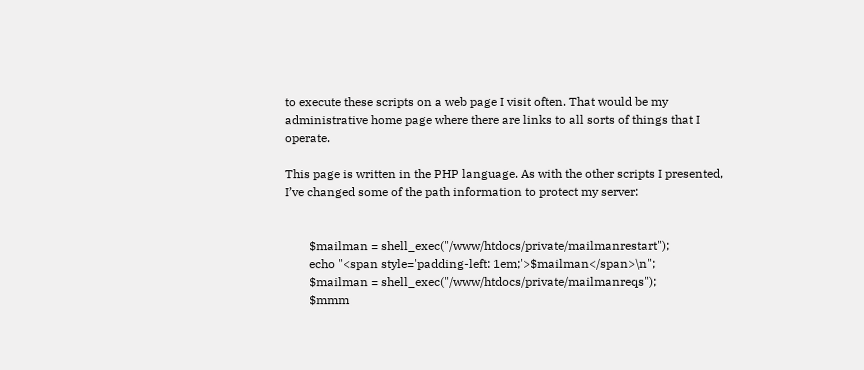to execute these scripts on a web page I visit often. That would be my administrative home page where there are links to all sorts of things that I operate.

This page is written in the PHP language. As with the other scripts I presented, I’ve changed some of the path information to protect my server:


        $mailman = shell_exec("/www/htdocs/private/mailmanrestart");
        echo "<span style='padding-left: 1em;'>$mailman</span>\n";
        $mailman = shell_exec("/www/htdocs/private/mailmanreqs");
        $mmm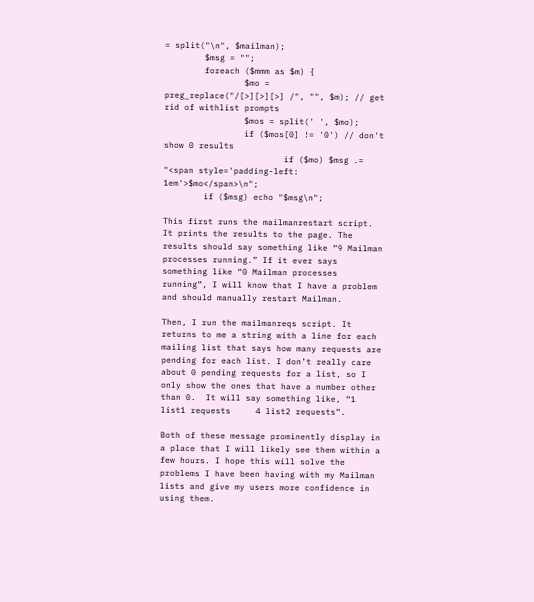= split("\n", $mailman);
        $msg = "";
        foreach ($mmm as $m) {
                $mo = preg_replace("/[>][>][>] /", "", $m); // get rid of withlist prompts
                $mos = split(' ', $mo);
                if ($mos[0] != '0') // don't show 0 results
                        if ($mo) $msg .= "<span style='padding-left: 1em'>$mo</span>\n";
        if ($msg) echo "$msg\n";

This first runs the mailmanrestart script. It prints the results to the page. The results should say something like “9 Mailman processes running.” If it ever says something like “0 Mailman processes running”, I will know that I have a problem and should manually restart Mailman.

Then, I run the mailmanreqs script. It returns to me a string with a line for each mailing list that says how many requests are pending for each list. I don’t really care about 0 pending requests for a list, so I only show the ones that have a number other than 0.  It will say something like, “1 list1 requests     4 list2 requests”.

Both of these message prominently display in a place that I will likely see them within a few hours. I hope this will solve the problems I have been having with my Mailman lists and give my users more confidence in using them.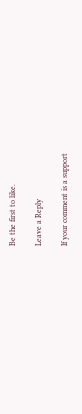Be the first to like.

Leave a Reply

If your comment is a support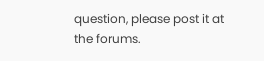question, please post it at the forums.